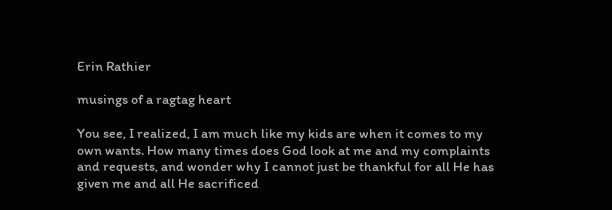Erin Rathier

musings of a ragtag heart

You see, I realized, I am much like my kids are when it comes to my own wants. How many times does God look at me and my complaints and requests, and wonder why I cannot just be thankful for all He has given me and all He sacrificed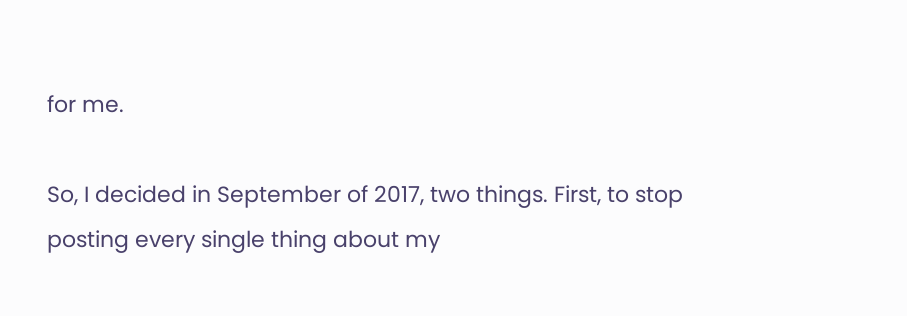for me.

So, I decided in September of 2017, two things. First, to stop posting every single thing about my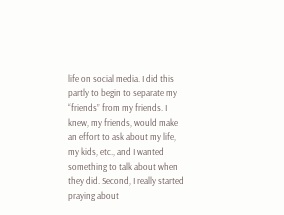life on social media. I did this partly to begin to separate my “friends” from my friends. I knew, my friends, would make an effort to ask about my life, my kids, etc., and I wanted something to talk about when they did. Second, I really started praying about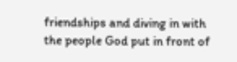friendships and diving in with the people God put in front of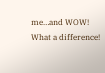me…and WOW! What a difference!